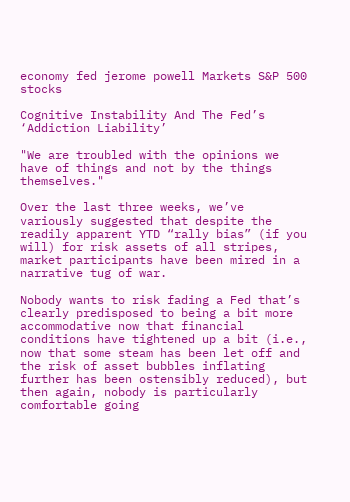economy fed jerome powell Markets S&P 500 stocks

Cognitive Instability And The Fed’s ‘Addiction Liability’

"We are troubled with the opinions we have of things and not by the things themselves."

Over the last three weeks, we’ve variously suggested that despite the readily apparent YTD “rally bias” (if you will) for risk assets of all stripes, market participants have been mired in a narrative tug of war.

Nobody wants to risk fading a Fed that’s clearly predisposed to being a bit more accommodative now that financial conditions have tightened up a bit (i.e., now that some steam has been let off and the risk of asset bubbles inflating further has been ostensibly reduced), but then again, nobody is particularly comfortable going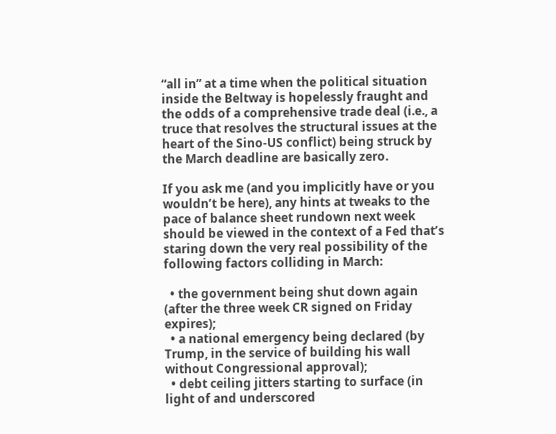“all in” at a time when the political situation inside the Beltway is hopelessly fraught and the odds of a comprehensive trade deal (i.e., a truce that resolves the structural issues at the heart of the Sino-US conflict) being struck by the March deadline are basically zero.

If you ask me (and you implicitly have or you wouldn’t be here), any hints at tweaks to the pace of balance sheet rundown next week should be viewed in the context of a Fed that’s staring down the very real possibility of the following factors colliding in March:

  • the government being shut down again (after the three week CR signed on Friday expires);
  • a national emergency being declared (by Trump, in the service of building his wall without Congressional approval);
  • debt ceiling jitters starting to surface (in light of and underscored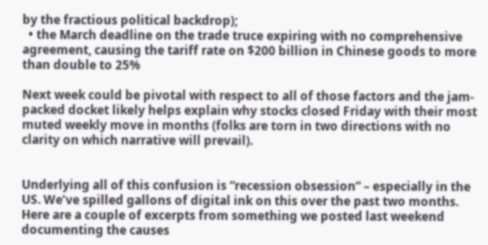by the fractious political backdrop);
  • the March deadline on the trade truce expiring with no comprehensive agreement, causing the tariff rate on $200 billion in Chinese goods to more than double to 25%

Next week could be pivotal with respect to all of those factors and the jam-packed docket likely helps explain why stocks closed Friday with their most muted weekly move in months (folks are torn in two directions with no clarity on which narrative will prevail).


Underlying all of this confusion is “recession obsession” – especially in the US. We’ve spilled gallons of digital ink on this over the past two months. Here are a couple of excerpts from something we posted last weekend documenting the causes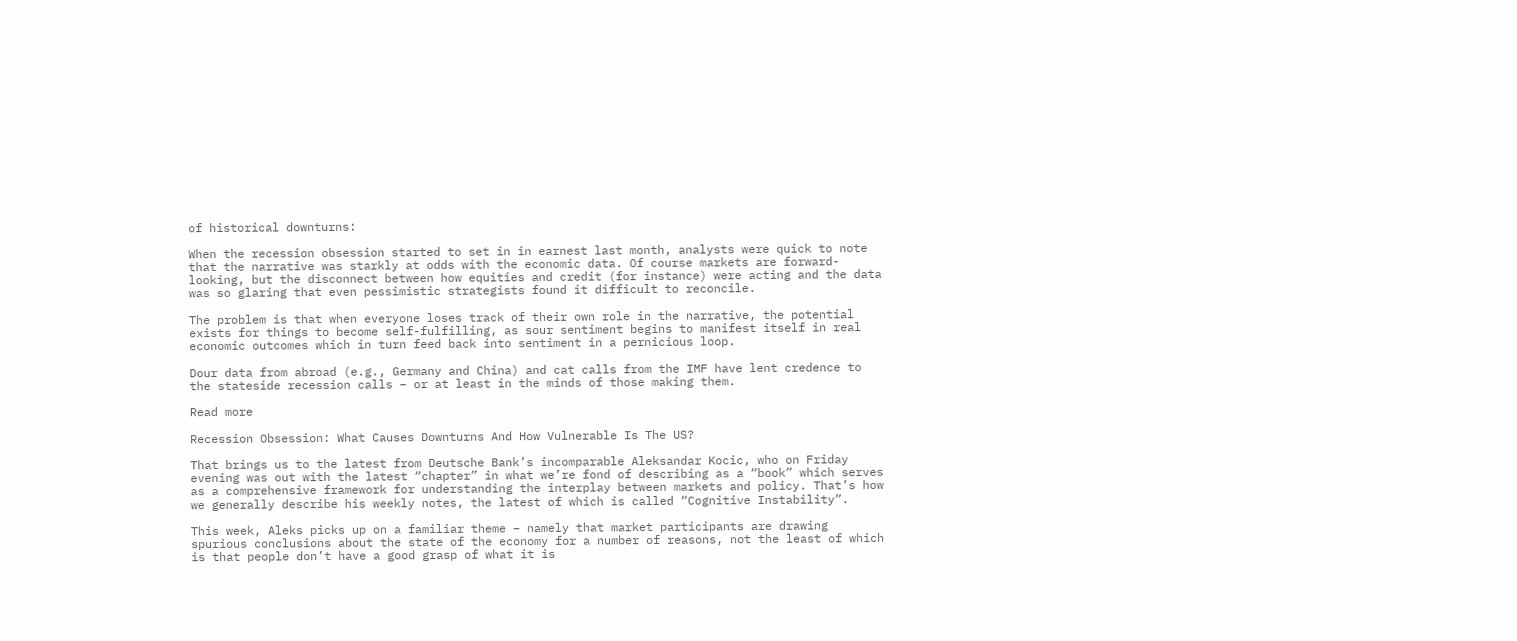of historical downturns:

When the recession obsession started to set in in earnest last month, analysts were quick to note that the narrative was starkly at odds with the economic data. Of course markets are forward-looking, but the disconnect between how equities and credit (for instance) were acting and the data was so glaring that even pessimistic strategists found it difficult to reconcile.

The problem is that when everyone loses track of their own role in the narrative, the potential exists for things to become self-fulfilling, as sour sentiment begins to manifest itself in real economic outcomes which in turn feed back into sentiment in a pernicious loop.

Dour data from abroad (e.g., Germany and China) and cat calls from the IMF have lent credence to the stateside recession calls – or at least in the minds of those making them.

Read more

Recession Obsession: What Causes Downturns And How Vulnerable Is The US?

That brings us to the latest from Deutsche Bank’s incomparable Aleksandar Kocic, who on Friday evening was out with the latest “chapter” in what we’re fond of describing as a “book” which serves as a comprehensive framework for understanding the interplay between markets and policy. That’s how we generally describe his weekly notes, the latest of which is called “Cognitive Instability”.

This week, Aleks picks up on a familiar theme – namely that market participants are drawing spurious conclusions about the state of the economy for a number of reasons, not the least of which is that people don’t have a good grasp of what it is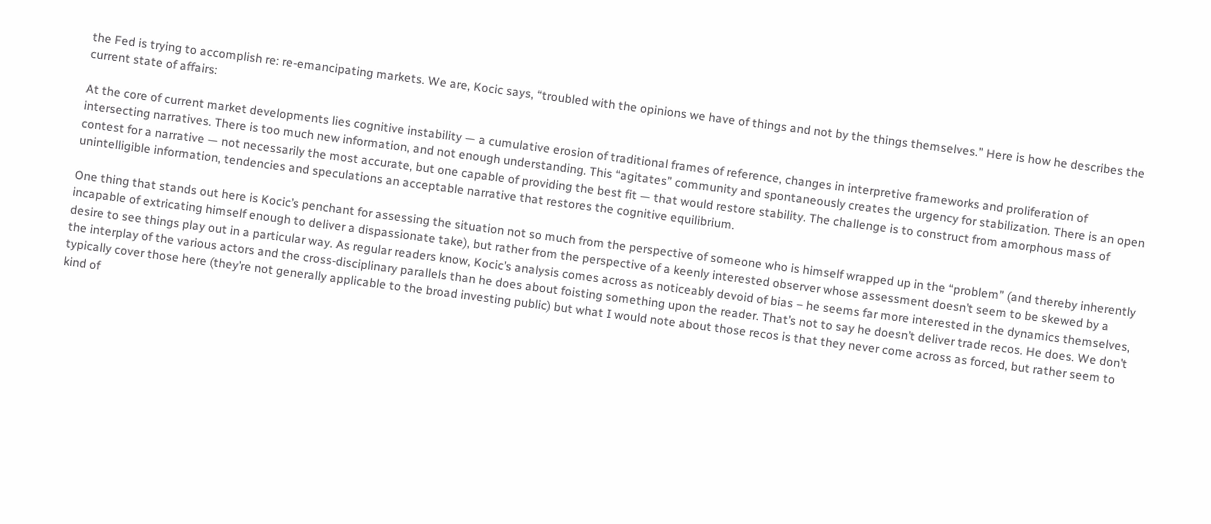the Fed is trying to accomplish re: re-emancipating markets. We are, Kocic says, “troubled with the opinions we have of things and not by the things themselves.” Here is how he describes the current state of affairs:

At the core of current market developments lies cognitive instability — a cumulative erosion of traditional frames of reference, changes in interpretive frameworks and proliferation of intersecting narratives. There is too much new information, and not enough understanding. This “agitates” community and spontaneously creates the urgency for stabilization. There is an open contest for a narrative — not necessarily the most accurate, but one capable of providing the best fit — that would restore stability. The challenge is to construct from amorphous mass of unintelligible information, tendencies and speculations an acceptable narrative that restores the cognitive equilibrium.

One thing that stands out here is Kocic’s penchant for assessing the situation not so much from the perspective of someone who is himself wrapped up in the “problem” (and thereby inherently incapable of extricating himself enough to deliver a dispassionate take), but rather from the perspective of a keenly interested observer whose assessment doesn’t seem to be skewed by a desire to see things play out in a particular way. As regular readers know, Kocic’s analysis comes across as noticeably devoid of bias – he seems far more interested in the dynamics themselves, the interplay of the various actors and the cross-disciplinary parallels than he does about foisting something upon the reader. That’s not to say he doesn’t deliver trade recos. He does. We don’t typically cover those here (they’re not generally applicable to the broad investing public) but what I would note about those recos is that they never come across as forced, but rather seem to kind of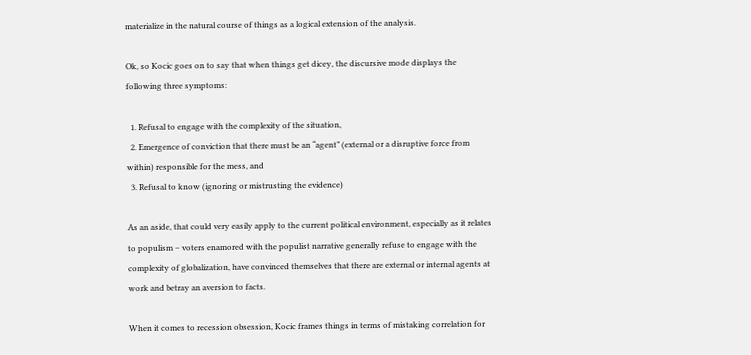materialize in the natural course of things as a logical extension of the analysis.

Ok, so Kocic goes on to say that when things get dicey, the discursive mode displays the following three symptoms:

  1. Refusal to engage with the complexity of the situation,
  2. Emergence of conviction that there must be an “agent” (external or a disruptive force from within) responsible for the mess, and
  3. Refusal to know (ignoring or mistrusting the evidence)

As an aside, that could very easily apply to the current political environment, especially as it relates to populism – voters enamored with the populist narrative generally refuse to engage with the complexity of globalization, have convinced themselves that there are external or internal agents at work and betray an aversion to facts.

When it comes to recession obsession, Kocic frames things in terms of mistaking correlation for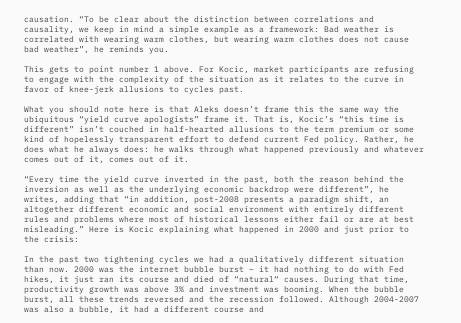causation. “To be clear about the distinction between correlations and causality, we keep in mind a simple example as a framework: Bad weather is correlated with wearing warm clothes, but wearing warm clothes does not cause bad weather”, he reminds you.

This gets to point number 1 above. For Kocic, market participants are refusing to engage with the complexity of the situation as it relates to the curve in favor of knee-jerk allusions to cycles past.

What you should note here is that Aleks doesn’t frame this the same way the ubiquitous “yield curve apologists” frame it. That is, Kocic’s “this time is different” isn’t couched in half-hearted allusions to the term premium or some kind of hopelessly transparent effort to defend current Fed policy. Rather, he does what he always does: he walks through what happened previously and whatever comes out of it, comes out of it.

“Every time the yield curve inverted in the past, both the reason behind the inversion as well as the underlying economic backdrop were different”, he writes, adding that “in addition, post-2008 presents a paradigm shift, an altogether different economic and social environment with entirely different rules and problems where most of historical lessons either fail or are at best misleading.” Here is Kocic explaining what happened in 2000 and just prior to the crisis:

In the past two tightening cycles we had a qualitatively different situation than now. 2000 was the internet bubble burst – it had nothing to do with Fed hikes, it just ran its course and died of “natural“ causes. During that time, productivity growth was above 3% and investment was booming. When the bubble burst, all these trends reversed and the recession followed. Although 2004-2007 was also a bubble, it had a different course and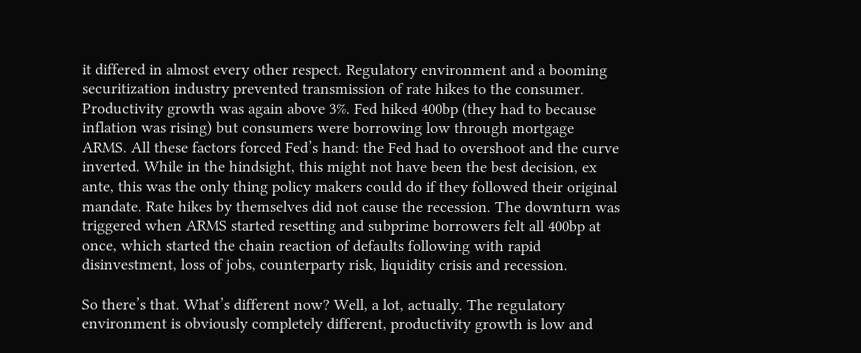it differed in almost every other respect. Regulatory environment and a booming securitization industry prevented transmission of rate hikes to the consumer. Productivity growth was again above 3%. Fed hiked 400bp (they had to because inflation was rising) but consumers were borrowing low through mortgage ARMS. All these factors forced Fed’s hand: the Fed had to overshoot and the curve inverted. While in the hindsight, this might not have been the best decision, ex ante, this was the only thing policy makers could do if they followed their original mandate. Rate hikes by themselves did not cause the recession. The downturn was triggered when ARMS started resetting and subprime borrowers felt all 400bp at once, which started the chain reaction of defaults following with rapid disinvestment, loss of jobs, counterparty risk, liquidity crisis and recession.

So there’s that. What’s different now? Well, a lot, actually. The regulatory environment is obviously completely different, productivity growth is low and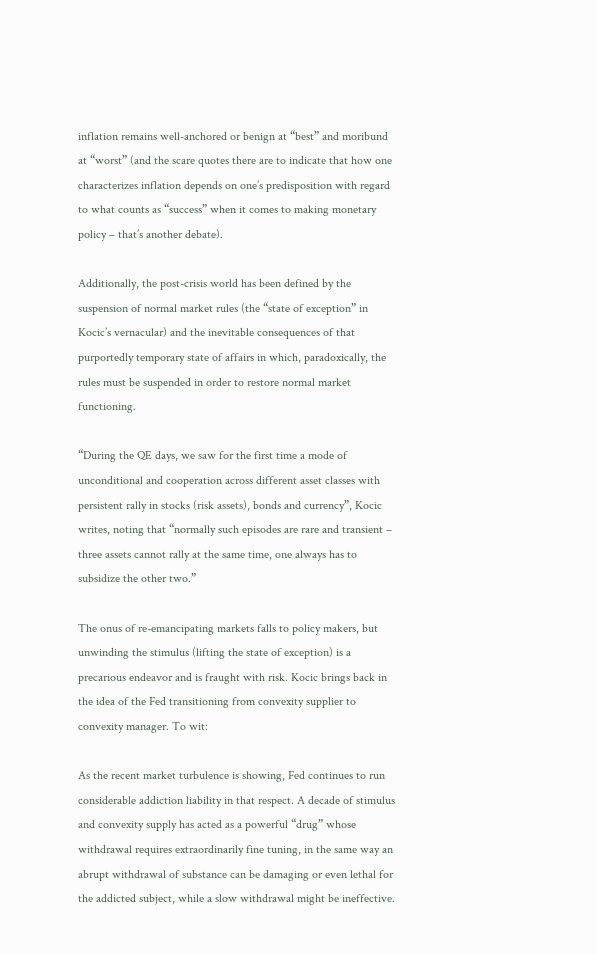inflation remains well-anchored or benign at “best” and moribund at “worst” (and the scare quotes there are to indicate that how one characterizes inflation depends on one’s predisposition with regard to what counts as “success” when it comes to making monetary policy – that’s another debate).

Additionally, the post-crisis world has been defined by the suspension of normal market rules (the “state of exception” in Kocic’s vernacular) and the inevitable consequences of that purportedly temporary state of affairs in which, paradoxically, the rules must be suspended in order to restore normal market functioning.

“During the QE days, we saw for the first time a mode of unconditional and cooperation across different asset classes with persistent rally in stocks (risk assets), bonds and currency”, Kocic writes, noting that “normally such episodes are rare and transient – three assets cannot rally at the same time, one always has to subsidize the other two.”

The onus of re-emancipating markets falls to policy makers, but unwinding the stimulus (lifting the state of exception) is a precarious endeavor and is fraught with risk. Kocic brings back in the idea of the Fed transitioning from convexity supplier to convexity manager. To wit:

As the recent market turbulence is showing, Fed continues to run considerable addiction liability in that respect. A decade of stimulus and convexity supply has acted as a powerful “drug” whose withdrawal requires extraordinarily fine tuning, in the same way an abrupt withdrawal of substance can be damaging or even lethal for the addicted subject, while a slow withdrawal might be ineffective.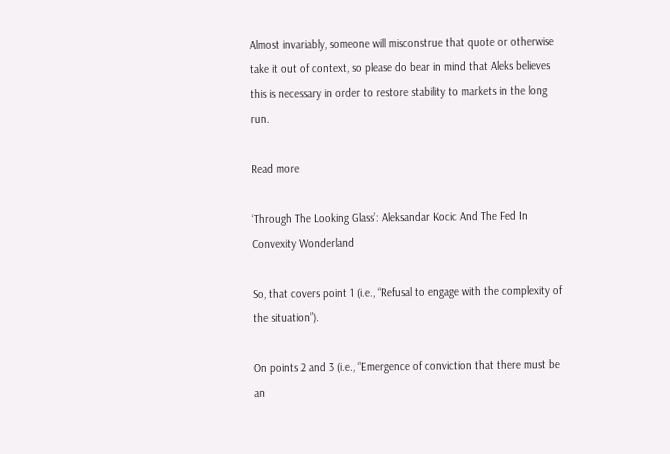Almost invariably, someone will misconstrue that quote or otherwise take it out of context, so please do bear in mind that Aleks believes this is necessary in order to restore stability to markets in the long run.

Read more

‘Through The Looking Glass’: Aleksandar Kocic And The Fed In Convexity Wonderland

So, that covers point 1 (i.e., “Refusal to engage with the complexity of the situation”).

On points 2 and 3 (i.e., “Emergence of conviction that there must be an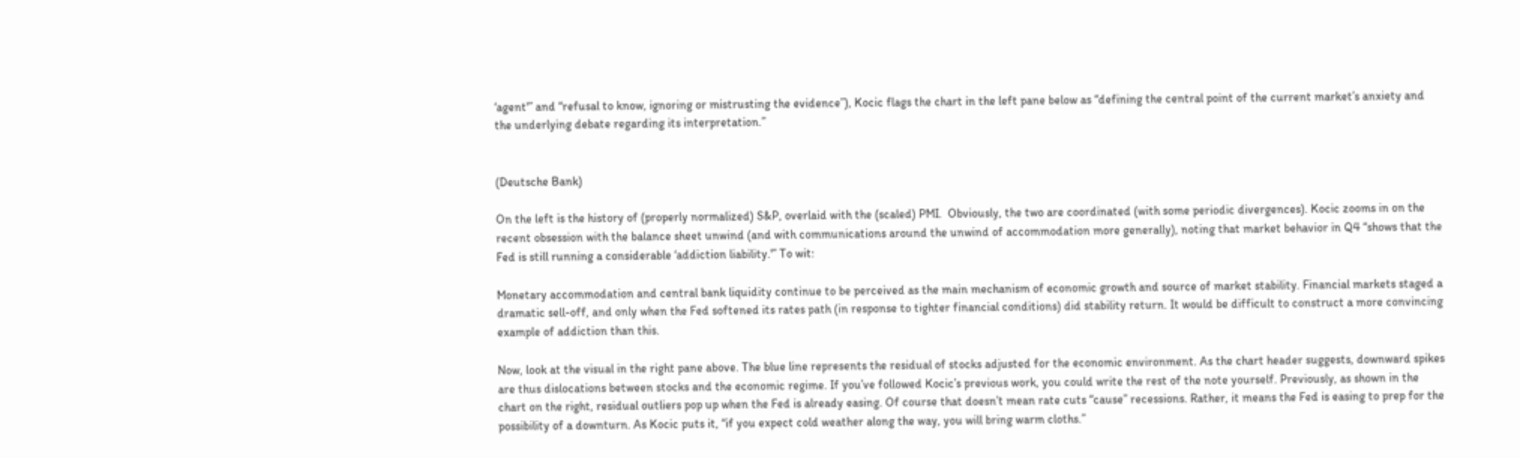‘agent'” and “refusal to know, ignoring or mistrusting the evidence”), Kocic flags the chart in the left pane below as “defining the central point of the current market’s anxiety and the underlying debate regarding its interpretation.”


(Deutsche Bank)

On the left is the history of (properly normalized) S&P, overlaid with the (scaled) PMI.  Obviously, the two are coordinated (with some periodic divergences). Kocic zooms in on the recent obsession with the balance sheet unwind (and with communications around the unwind of accommodation more generally), noting that market behavior in Q4 “shows that the Fed is still running a considerable ‘addiction liability.'” To wit:

Monetary accommodation and central bank liquidity continue to be perceived as the main mechanism of economic growth and source of market stability. Financial markets staged a dramatic sell-off, and only when the Fed softened its rates path (in response to tighter financial conditions) did stability return. It would be difficult to construct a more convincing example of addiction than this.

Now, look at the visual in the right pane above. The blue line represents the residual of stocks adjusted for the economic environment. As the chart header suggests, downward spikes are thus dislocations between stocks and the economic regime. If you’ve followed Kocic’s previous work, you could write the rest of the note yourself. Previously, as shown in the chart on the right, residual outliers pop up when the Fed is already easing. Of course that doesn’t mean rate cuts “cause” recessions. Rather, it means the Fed is easing to prep for the possibility of a downturn. As Kocic puts it, “if you expect cold weather along the way, you will bring warm cloths.”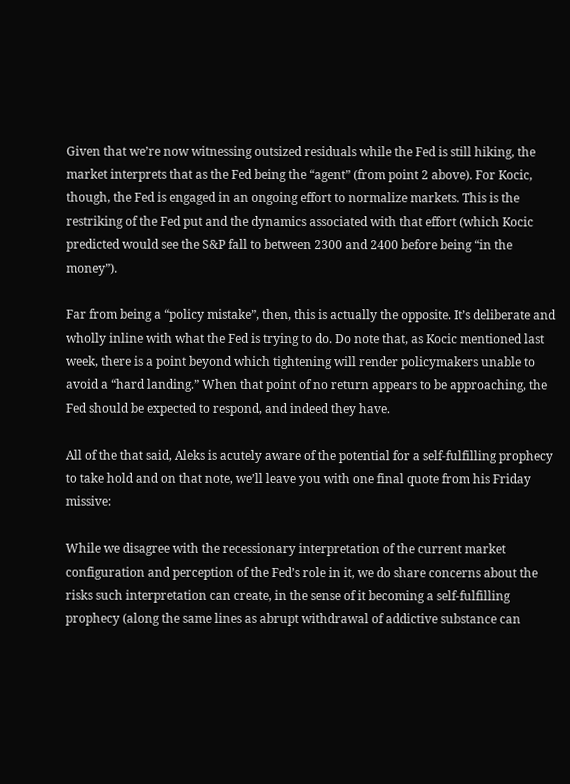Given that we’re now witnessing outsized residuals while the Fed is still hiking, the market interprets that as the Fed being the “agent” (from point 2 above). For Kocic, though, the Fed is engaged in an ongoing effort to normalize markets. This is the restriking of the Fed put and the dynamics associated with that effort (which Kocic predicted would see the S&P fall to between 2300 and 2400 before being “in the money”).

Far from being a “policy mistake”, then, this is actually the opposite. It’s deliberate and wholly inline with what the Fed is trying to do. Do note that, as Kocic mentioned last week, there is a point beyond which tightening will render policymakers unable to avoid a “hard landing.” When that point of no return appears to be approaching, the Fed should be expected to respond, and indeed they have.

All of the that said, Aleks is acutely aware of the potential for a self-fulfilling prophecy to take hold and on that note, we’ll leave you with one final quote from his Friday missive:

While we disagree with the recessionary interpretation of the current market configuration and perception of the Fed’s role in it, we do share concerns about the risks such interpretation can create, in the sense of it becoming a self-fulfilling prophecy (along the same lines as abrupt withdrawal of addictive substance can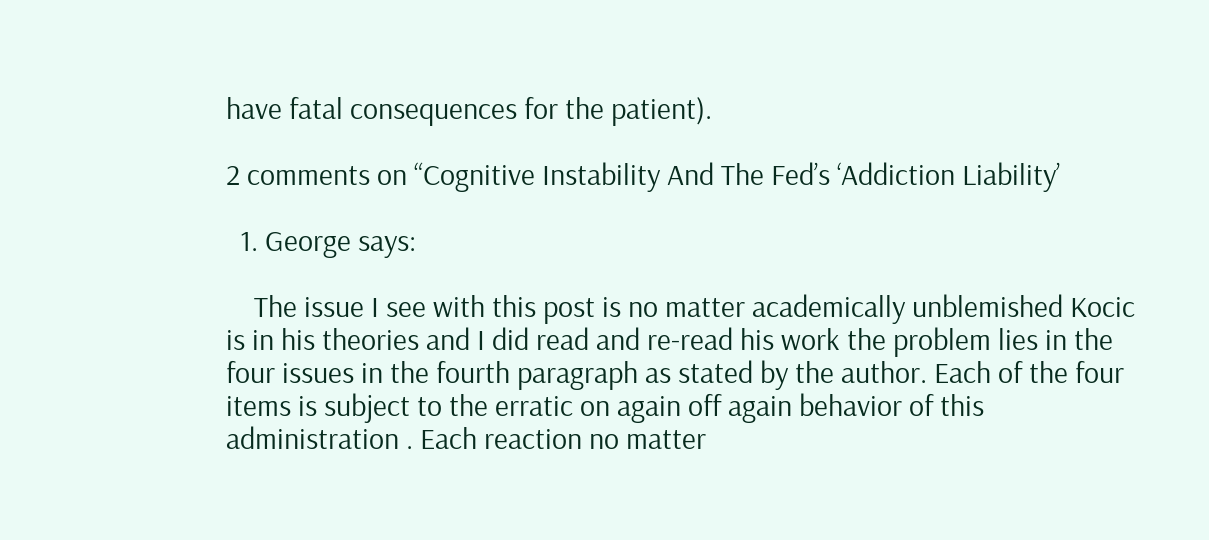have fatal consequences for the patient).

2 comments on “Cognitive Instability And The Fed’s ‘Addiction Liability’

  1. George says:

    The issue I see with this post is no matter academically unblemished Kocic is in his theories and I did read and re-read his work the problem lies in the four issues in the fourth paragraph as stated by the author. Each of the four items is subject to the erratic on again off again behavior of this administration . Each reaction no matter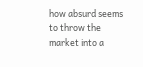how absurd seems to throw the market into a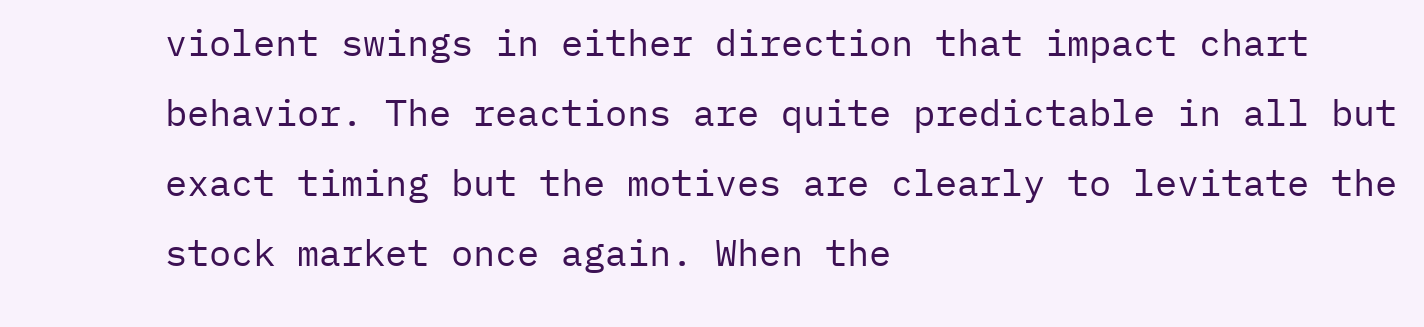violent swings in either direction that impact chart behavior. The reactions are quite predictable in all but exact timing but the motives are clearly to levitate the stock market once again. When the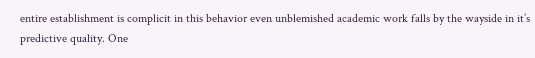entire establishment is complicit in this behavior even unblemished academic work falls by the wayside in it’s predictive quality. One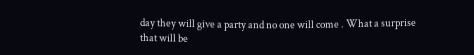day they will give a party and no one will come . What a surprise that will be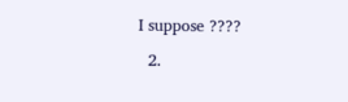I suppose ????

  2.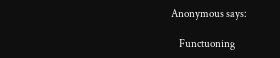Anonymous says:

    Functuoning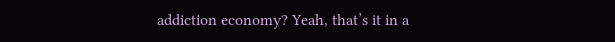addiction economy? Yeah, that’s it in a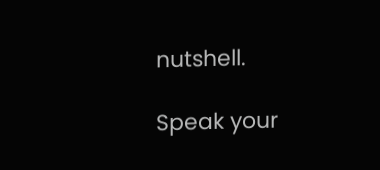nutshell.

Speak your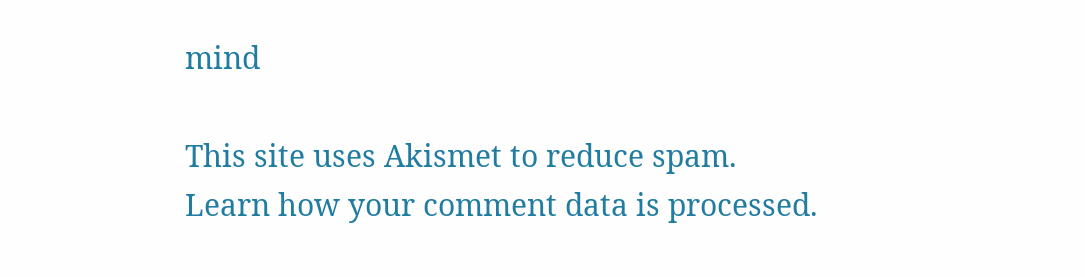mind

This site uses Akismet to reduce spam. Learn how your comment data is processed.